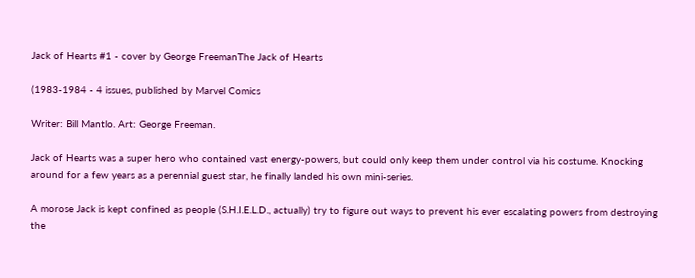Jack of Hearts #1 - cover by George FreemanThe Jack of Hearts

(1983-1984 - 4 issues, published by Marvel Comics

Writer: Bill Mantlo. Art: George Freeman.

Jack of Hearts was a super hero who contained vast energy-powers, but could only keep them under control via his costume. Knocking around for a few years as a perennial guest star, he finally landed his own mini-series.

A morose Jack is kept confined as people (S.H.I.E.L.D., actually) try to figure out ways to prevent his ever escalating powers from destroying the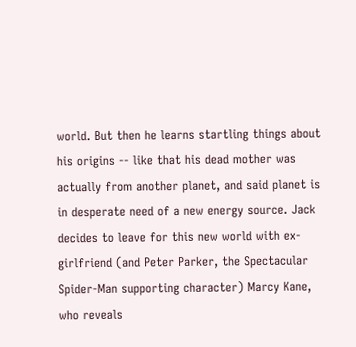world. But then he learns startling things about his origins -- like that his dead mother was actually from another planet, and said planet is in desperate need of a new energy source. Jack decides to leave for this new world with ex-girlfriend (and Peter Parker, the Spectacular Spider-Man supporting character) Marcy Kane, who reveals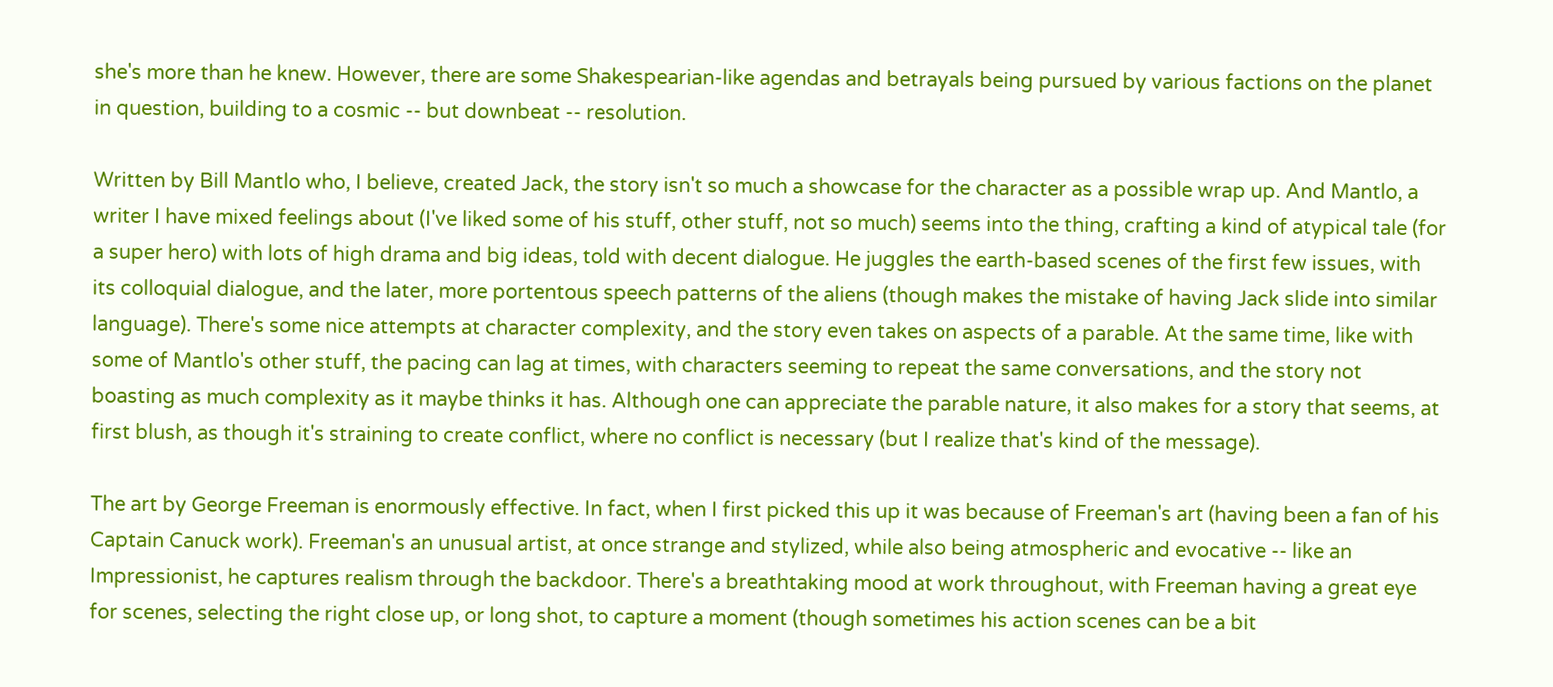she's more than he knew. However, there are some Shakespearian-like agendas and betrayals being pursued by various factions on the planet in question, building to a cosmic -- but downbeat -- resolution.

Written by Bill Mantlo who, I believe, created Jack, the story isn't so much a showcase for the character as a possible wrap up. And Mantlo, a writer I have mixed feelings about (I've liked some of his stuff, other stuff, not so much) seems into the thing, crafting a kind of atypical tale (for a super hero) with lots of high drama and big ideas, told with decent dialogue. He juggles the earth-based scenes of the first few issues, with its colloquial dialogue, and the later, more portentous speech patterns of the aliens (though makes the mistake of having Jack slide into similar language). There's some nice attempts at character complexity, and the story even takes on aspects of a parable. At the same time, like with some of Mantlo's other stuff, the pacing can lag at times, with characters seeming to repeat the same conversations, and the story not boasting as much complexity as it maybe thinks it has. Although one can appreciate the parable nature, it also makes for a story that seems, at first blush, as though it's straining to create conflict, where no conflict is necessary (but I realize that's kind of the message).

The art by George Freeman is enormously effective. In fact, when I first picked this up it was because of Freeman's art (having been a fan of his Captain Canuck work). Freeman's an unusual artist, at once strange and stylized, while also being atmospheric and evocative -- like an Impressionist, he captures realism through the backdoor. There's a breathtaking mood at work throughout, with Freeman having a great eye for scenes, selecting the right close up, or long shot, to capture a moment (though sometimes his action scenes can be a bit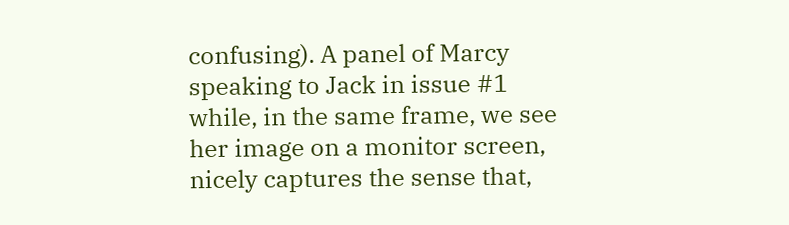confusing). A panel of Marcy speaking to Jack in issue #1 while, in the same frame, we see her image on a monitor screen, nicely captures the sense that,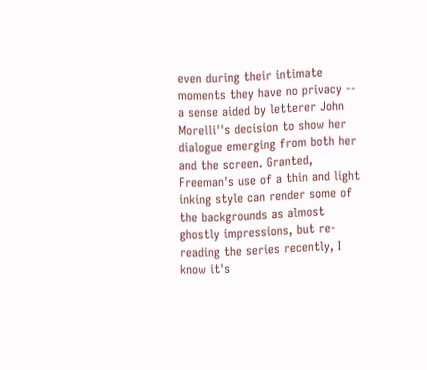even during their intimate moments they have no privacy -- a sense aided by letterer John Morelli''s decision to show her dialogue emerging from both her and the screen. Granted, Freeman's use of a thin and light inking style can render some of the backgrounds as almost ghostly impressions, but re-reading the series recently, I know it's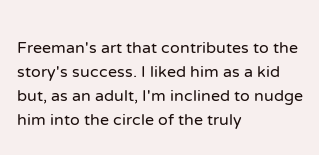Freeman's art that contributes to the story's success. I liked him as a kid but, as an adult, I'm inclined to nudge him into the circle of the truly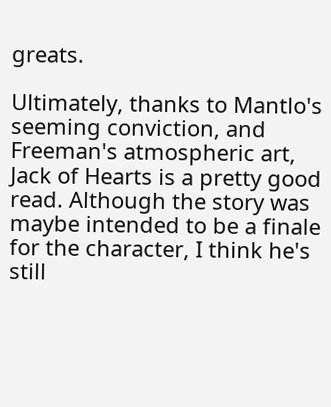greats.

Ultimately, thanks to Mantlo's seeming conviction, and Freeman's atmospheric art, Jack of Hearts is a pretty good read. Although the story was maybe intended to be a finale for the character, I think he's still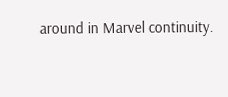around in Marvel continuity.